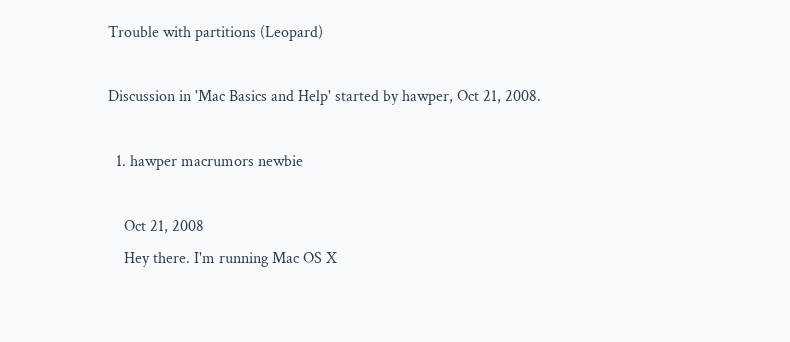Trouble with partitions (Leopard)

Discussion in 'Mac Basics and Help' started by hawper, Oct 21, 2008.

  1. hawper macrumors newbie

    Oct 21, 2008
    Hey there. I'm running Mac OS X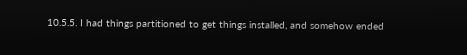10.5.5. I had things partitioned to get things installed, and somehow ended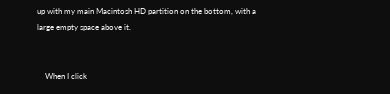up with my main Macintosh HD partition on the bottom, with a large empty space above it.


    When I click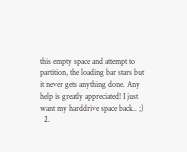this empty space and attempt to partition, the loading bar stars but it never gets anything done. Any help is greatly appreciated! I just want my harddrive space back.. ;)
  2.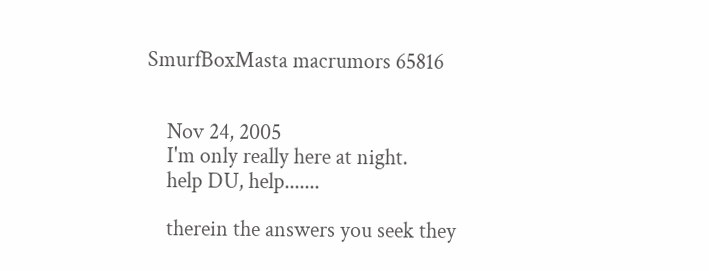SmurfBoxMasta macrumors 65816


    Nov 24, 2005
    I'm only really here at night.
    help DU, help.......

    therein the answers you seek they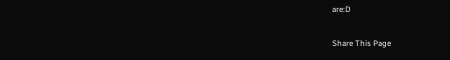are:D

Share This Page